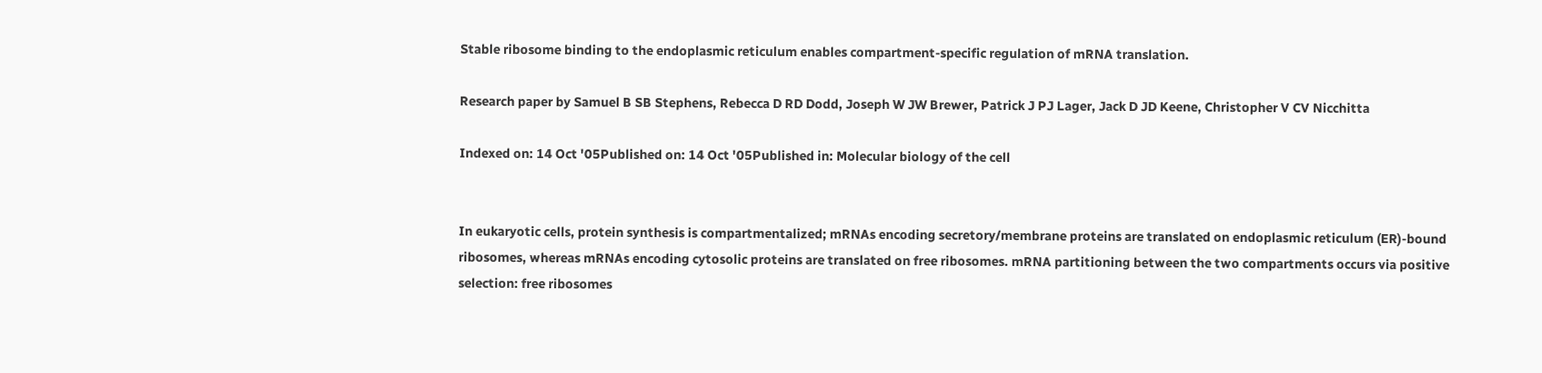Stable ribosome binding to the endoplasmic reticulum enables compartment-specific regulation of mRNA translation.

Research paper by Samuel B SB Stephens, Rebecca D RD Dodd, Joseph W JW Brewer, Patrick J PJ Lager, Jack D JD Keene, Christopher V CV Nicchitta

Indexed on: 14 Oct '05Published on: 14 Oct '05Published in: Molecular biology of the cell


In eukaryotic cells, protein synthesis is compartmentalized; mRNAs encoding secretory/membrane proteins are translated on endoplasmic reticulum (ER)-bound ribosomes, whereas mRNAs encoding cytosolic proteins are translated on free ribosomes. mRNA partitioning between the two compartments occurs via positive selection: free ribosomes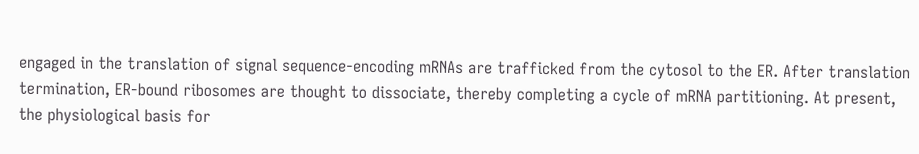engaged in the translation of signal sequence-encoding mRNAs are trafficked from the cytosol to the ER. After translation termination, ER-bound ribosomes are thought to dissociate, thereby completing a cycle of mRNA partitioning. At present, the physiological basis for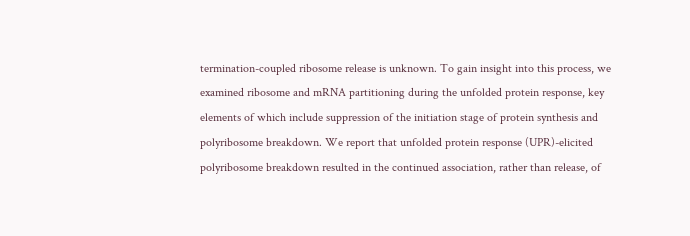termination-coupled ribosome release is unknown. To gain insight into this process, we examined ribosome and mRNA partitioning during the unfolded protein response, key elements of which include suppression of the initiation stage of protein synthesis and polyribosome breakdown. We report that unfolded protein response (UPR)-elicited polyribosome breakdown resulted in the continued association, rather than release, of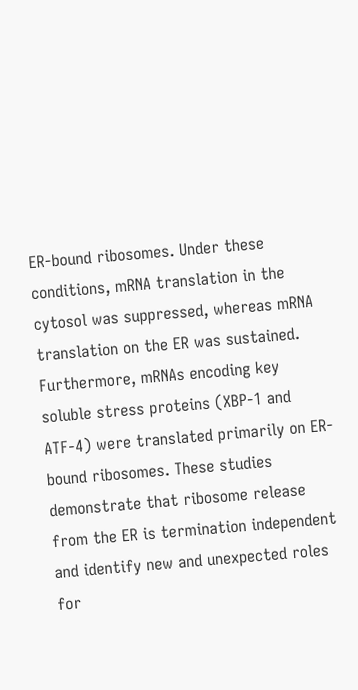ER-bound ribosomes. Under these conditions, mRNA translation in the cytosol was suppressed, whereas mRNA translation on the ER was sustained. Furthermore, mRNAs encoding key soluble stress proteins (XBP-1 and ATF-4) were translated primarily on ER-bound ribosomes. These studies demonstrate that ribosome release from the ER is termination independent and identify new and unexpected roles for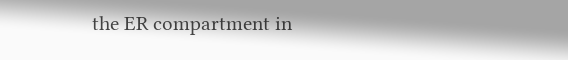the ER compartment in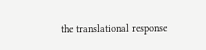the translational response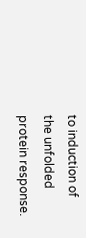to induction of the unfolded protein response.